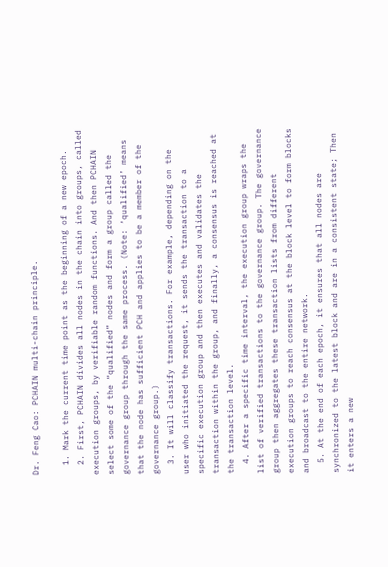Dr. Feng Cao: PCHAIN multi-chain principle.

  1. Mark the current time point as the beginning of a new epoch.
  2. First, PCHAIN divides all nodes in the chain into groups, called execution groups, by verifiable random functions. And then PCHAIN select some of the “qualified” nodes and form a group called the governance group through the same process. (Note: ‘qualified’ means that the node has sufficient PCH and applies to be a member of the governance group.)
  3. It will classify transactions. For example, depending on the user who initiated the request, it sends the transaction to a specific execution group and then executes and validates the transaction within the group, and finally, a consensus is reached at the transaction level.
  4. After a specific time interval, the execution group wraps the list of verified transactions to the governance group. The governance group then aggregates these transaction lists from different execution groups to reach consensus at the block level to form blocks and broadcast to the entire network.
  5. At the end of each epoch, it ensures that all nodes are synchronized to the latest block and are in a consistent state; Then it enters a new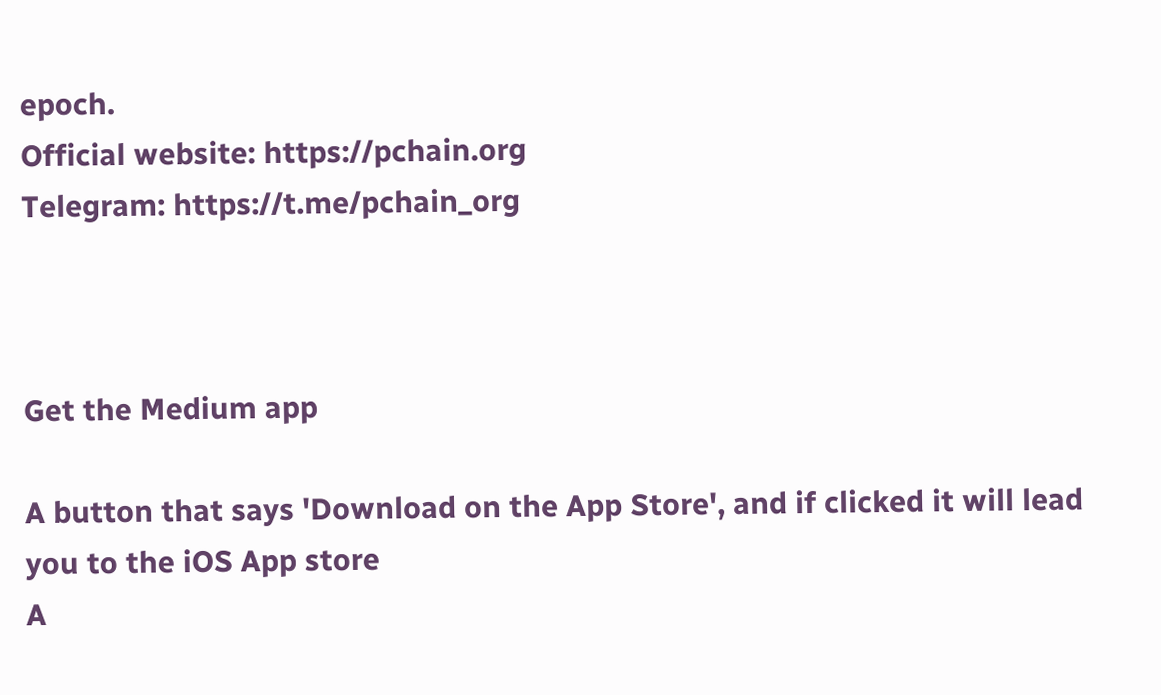epoch.
Official website: https://pchain.org
Telegram: https://t.me/pchain_org



Get the Medium app

A button that says 'Download on the App Store', and if clicked it will lead you to the iOS App store
A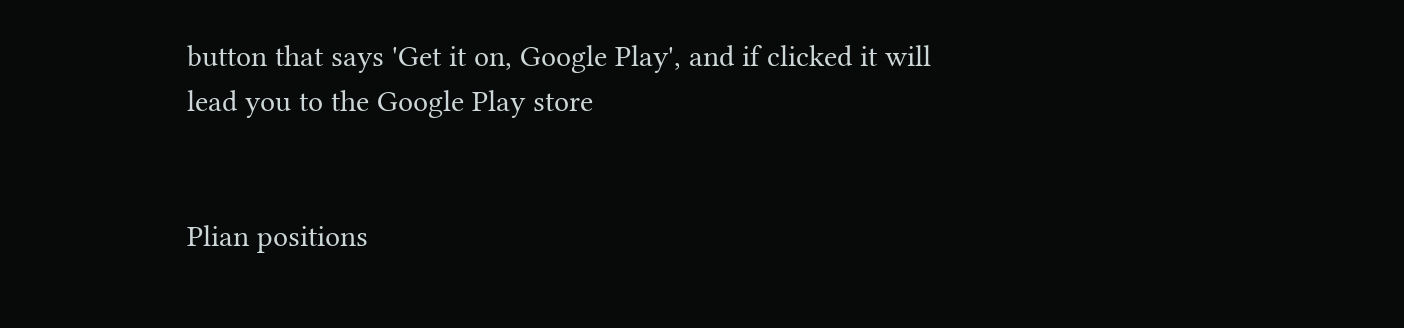button that says 'Get it on, Google Play', and if clicked it will lead you to the Google Play store


Plian positions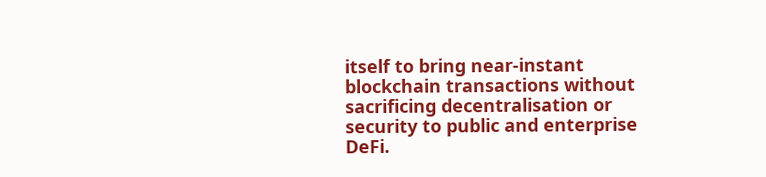itself to bring near-instant blockchain transactions without sacrificing decentralisation or security to public and enterprise DeFi.